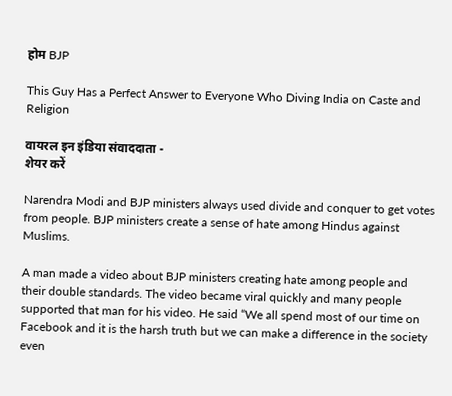होम BJP

This Guy Has a Perfect Answer to Everyone Who Diving India on Caste and Religion

वायरल इन इंडिया संवाददाता -
शेयर करें

Narendra Modi and BJP ministers always used divide and conquer to get votes from people. BJP ministers create a sense of hate among Hindus against Muslims.

A man made a video about BJP ministers creating hate among people and their double standards. The video became viral quickly and many people supported that man for his video. He said “We all spend most of our time on Facebook and it is the harsh truth but we can make a difference in the society even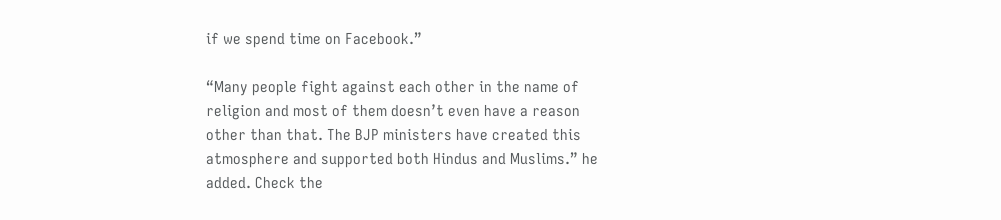if we spend time on Facebook.”

“Many people fight against each other in the name of religion and most of them doesn’t even have a reason other than that. The BJP ministers have created this atmosphere and supported both Hindus and Muslims.” he added. Check the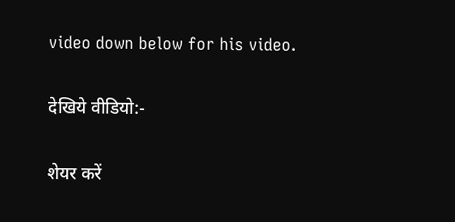video down below for his video.

देखिये वीडियो:-

शेयर करें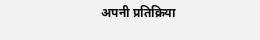अपनी प्रतिक्रिया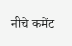नीचे कमेंट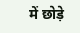में छोड़े